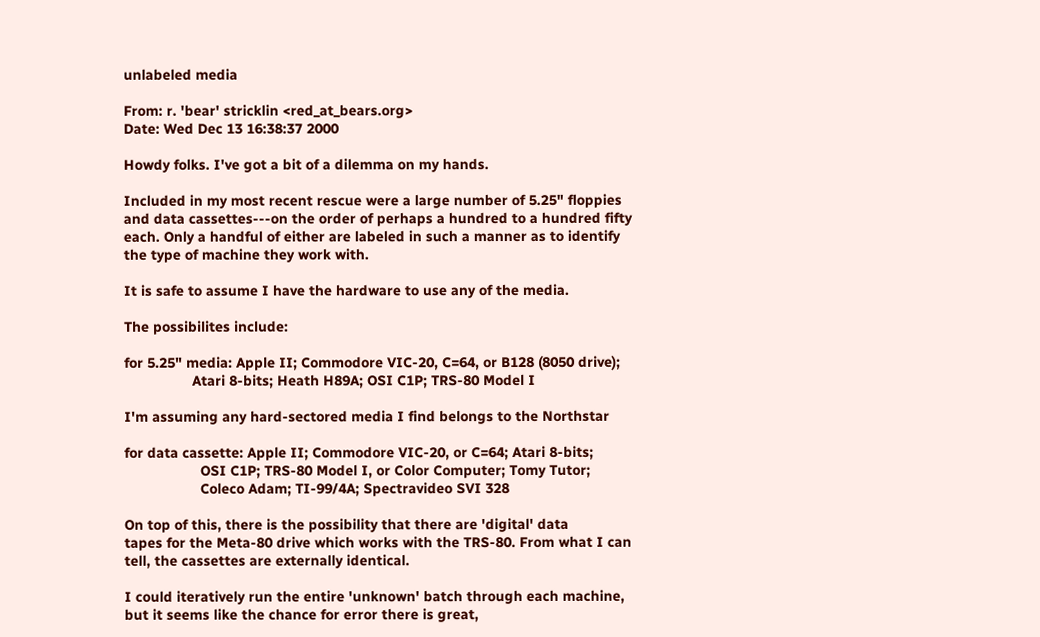unlabeled media

From: r. 'bear' stricklin <red_at_bears.org>
Date: Wed Dec 13 16:38:37 2000

Howdy folks. I've got a bit of a dilemma on my hands.

Included in my most recent rescue were a large number of 5.25" floppies
and data cassettes---on the order of perhaps a hundred to a hundred fifty
each. Only a handful of either are labeled in such a manner as to identify
the type of machine they work with.

It is safe to assume I have the hardware to use any of the media.

The possibilites include:

for 5.25" media: Apple II; Commodore VIC-20, C=64, or B128 (8050 drive);
                 Atari 8-bits; Heath H89A; OSI C1P; TRS-80 Model I

I'm assuming any hard-sectored media I find belongs to the Northstar

for data cassette: Apple II; Commodore VIC-20, or C=64; Atari 8-bits;
                   OSI C1P; TRS-80 Model I, or Color Computer; Tomy Tutor;
                   Coleco Adam; TI-99/4A; Spectravideo SVI 328

On top of this, there is the possibility that there are 'digital' data
tapes for the Meta-80 drive which works with the TRS-80. From what I can
tell, the cassettes are externally identical.

I could iteratively run the entire 'unknown' batch through each machine,
but it seems like the chance for error there is great,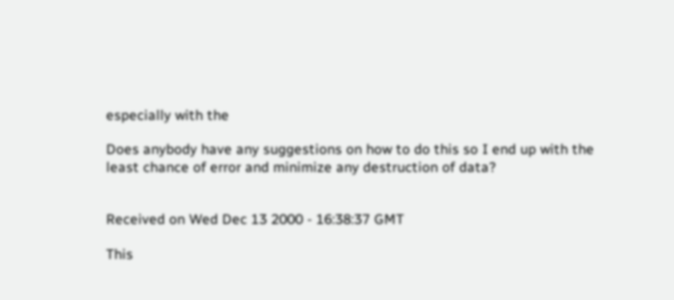especially with the

Does anybody have any suggestions on how to do this so I end up with the
least chance of error and minimize any destruction of data?


Received on Wed Dec 13 2000 - 16:38:37 GMT

This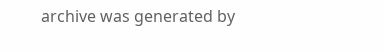archive was generated by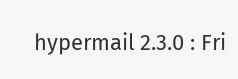hypermail 2.3.0 : Fri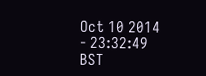Oct 10 2014 - 23:32:49 BST